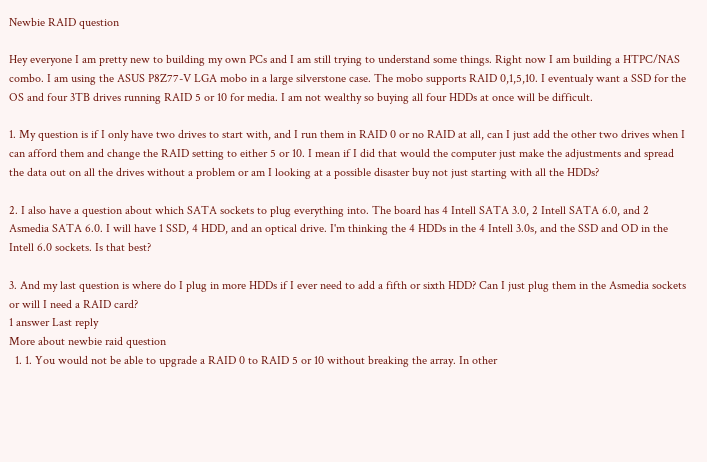Newbie RAID question

Hey everyone I am pretty new to building my own PCs and I am still trying to understand some things. Right now I am building a HTPC/NAS combo. I am using the ASUS P8Z77-V LGA mobo in a large silverstone case. The mobo supports RAID 0,1,5,10. I eventualy want a SSD for the OS and four 3TB drives running RAID 5 or 10 for media. I am not wealthy so buying all four HDDs at once will be difficult.

1. My question is if I only have two drives to start with, and I run them in RAID 0 or no RAID at all, can I just add the other two drives when I can afford them and change the RAID setting to either 5 or 10. I mean if I did that would the computer just make the adjustments and spread the data out on all the drives without a problem or am I looking at a possible disaster buy not just starting with all the HDDs?

2. I also have a question about which SATA sockets to plug everything into. The board has 4 Intell SATA 3.0, 2 Intell SATA 6.0, and 2 Asmedia SATA 6.0. I will have 1 SSD, 4 HDD, and an optical drive. I'm thinking the 4 HDDs in the 4 Intell 3.0s, and the SSD and OD in the Intell 6.0 sockets. Is that best?

3. And my last question is where do I plug in more HDDs if I ever need to add a fifth or sixth HDD? Can I just plug them in the Asmedia sockets or will I need a RAID card?
1 answer Last reply
More about newbie raid question
  1. 1. You would not be able to upgrade a RAID 0 to RAID 5 or 10 without breaking the array. In other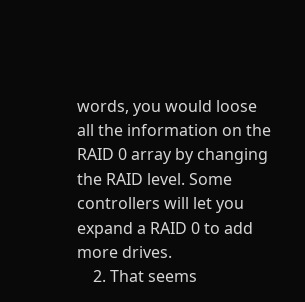words, you would loose all the information on the RAID 0 array by changing the RAID level. Some controllers will let you expand a RAID 0 to add more drives.
    2. That seems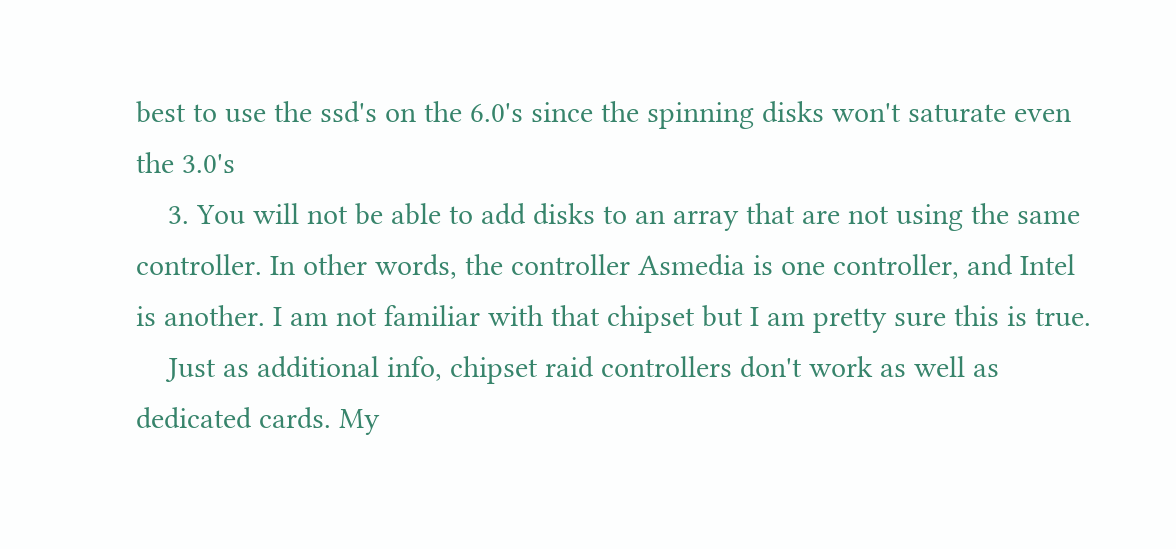best to use the ssd's on the 6.0's since the spinning disks won't saturate even the 3.0's
    3. You will not be able to add disks to an array that are not using the same controller. In other words, the controller Asmedia is one controller, and Intel is another. I am not familiar with that chipset but I am pretty sure this is true.
    Just as additional info, chipset raid controllers don't work as well as dedicated cards. My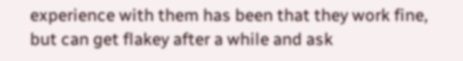experience with them has been that they work fine, but can get flakey after a while and ask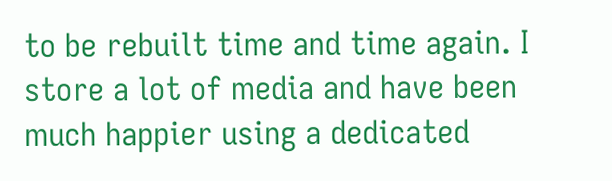to be rebuilt time and time again. I store a lot of media and have been much happier using a dedicated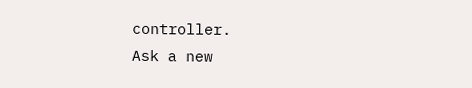controller.
Ask a new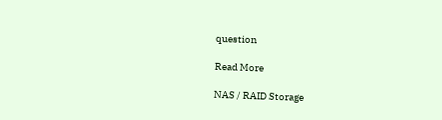question

Read More

NAS / RAID Storage